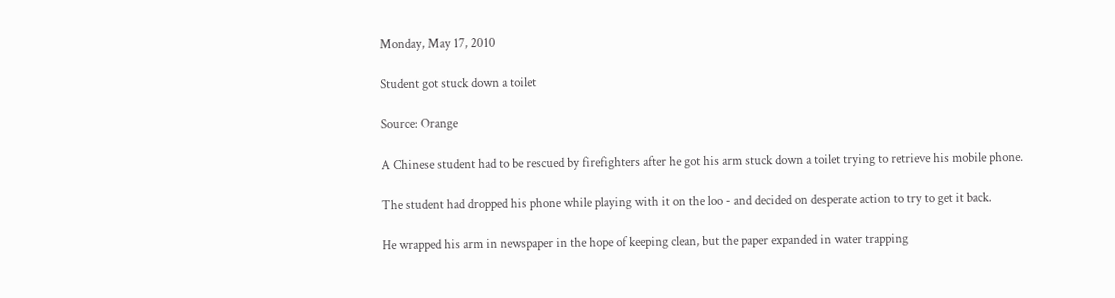Monday, May 17, 2010

Student got stuck down a toilet

Source: Orange

A Chinese student had to be rescued by firefighters after he got his arm stuck down a toilet trying to retrieve his mobile phone.

The student had dropped his phone while playing with it on the loo - and decided on desperate action to try to get it back.

He wrapped his arm in newspaper in the hope of keeping clean, but the paper expanded in water trapping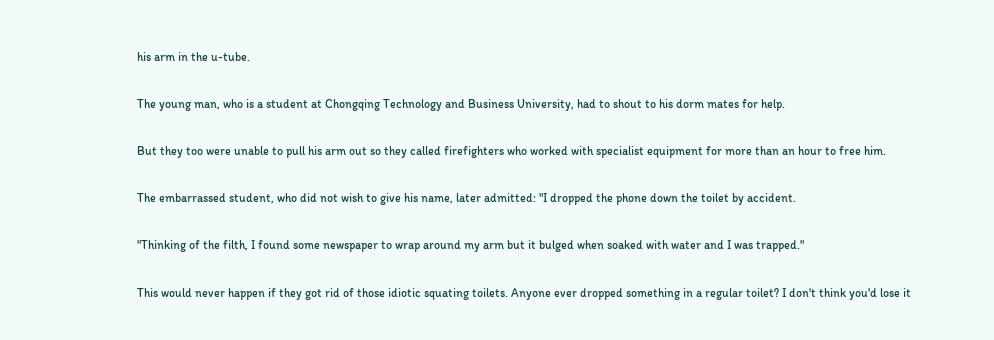his arm in the u-tube.

The young man, who is a student at Chongqing Technology and Business University, had to shout to his dorm mates for help.

But they too were unable to pull his arm out so they called firefighters who worked with specialist equipment for more than an hour to free him.

The embarrassed student, who did not wish to give his name, later admitted: "I dropped the phone down the toilet by accident.

"Thinking of the filth, I found some newspaper to wrap around my arm but it bulged when soaked with water and I was trapped."

This would never happen if they got rid of those idiotic squating toilets. Anyone ever dropped something in a regular toilet? I don't think you'd lose it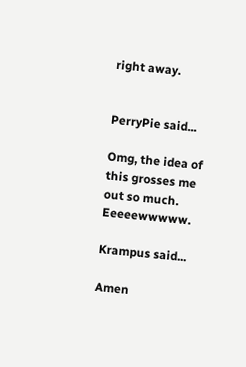right away.


PerryPie said...

Omg, the idea of this grosses me out so much. Eeeeewwwww.

Krampus said...

Amen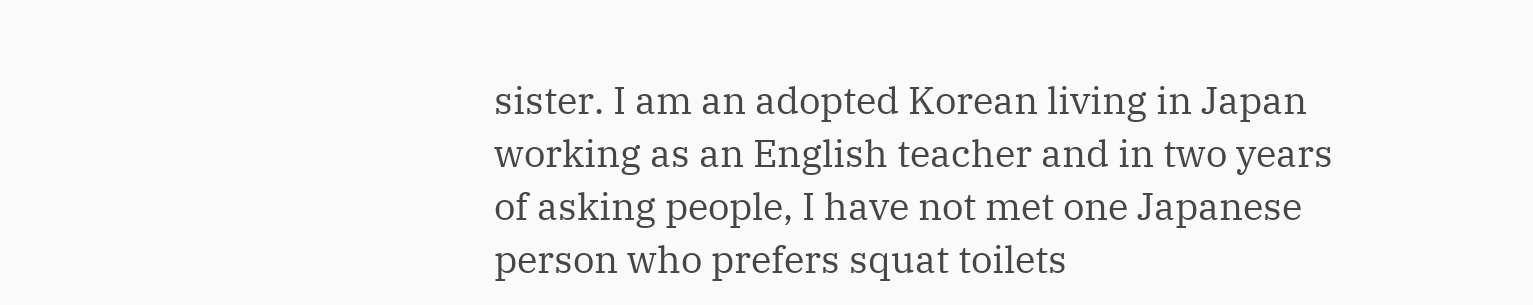sister. I am an adopted Korean living in Japan working as an English teacher and in two years of asking people, I have not met one Japanese person who prefers squat toilets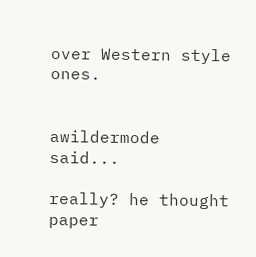over Western style ones.


awildermode said...

really? he thought paper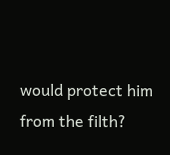would protect him from the filth?